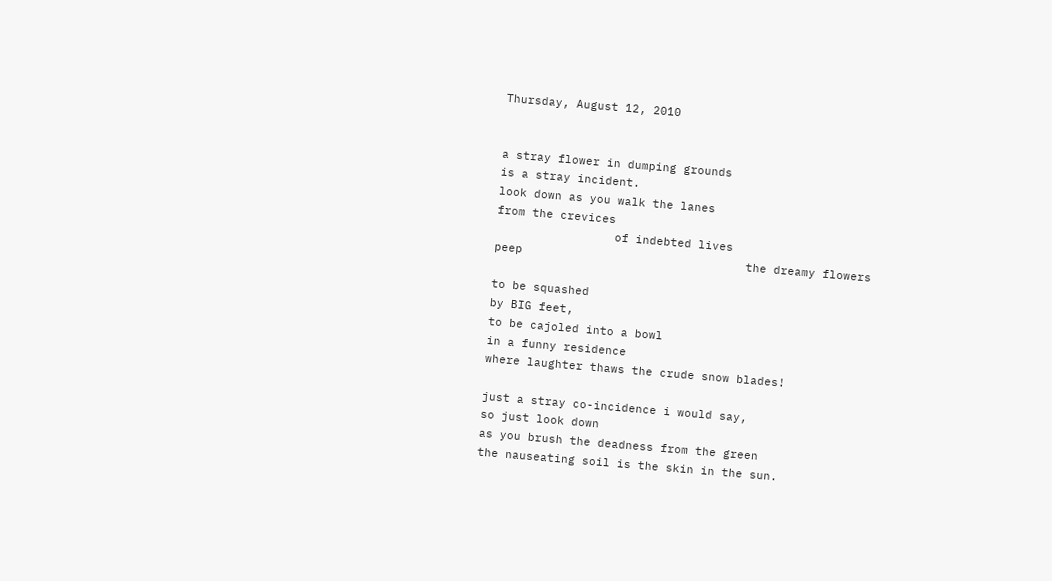Thursday, August 12, 2010


a stray flower in dumping grounds
is a stray incident.
look down as you walk the lanes
from the crevices
                 of indebted lives
peep                                the dreamy flowers

to be squashed
by BIG feet,
to be cajoled into a bowl
in a funny residence
where laughter thaws the crude snow blades!

just a stray co-incidence i would say,
so just look down
as you brush the deadness from the green
the nauseating soil is the skin in the sun.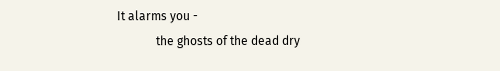It alarms you -
             the ghosts of the dead dry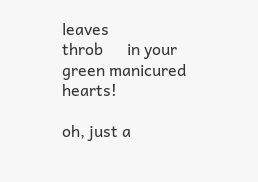leaves
throb      in your green manicured hearts!

oh, just a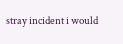stray incident i would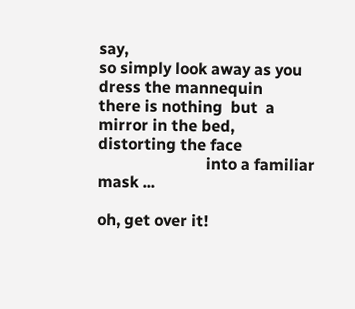say,
so simply look away as you dress the mannequin
there is nothing  but  a mirror in the bed,
distorting the face
                           into a familiar mask ...

oh, get over it!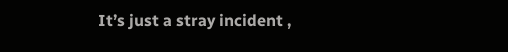It’s just a stray incident ,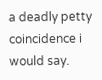a deadly petty coincidence i would say.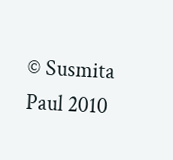© Susmita Paul 2010